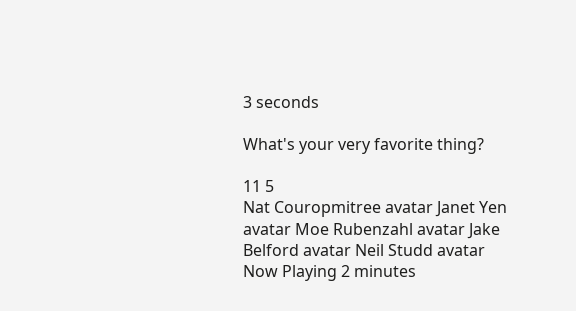3 seconds

What's your very favorite thing?

11 5
Nat Couropmitree avatar Janet Yen avatar Moe Rubenzahl avatar Jake Belford avatar Neil Studd avatar
Now Playing 2 minutes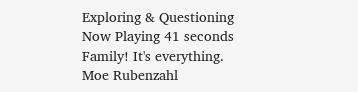Exploring & Questioning
Now Playing 41 seconds
Family! It's everything.
Moe Rubenzahl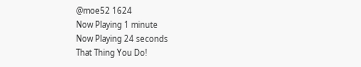@moe52 1624
Now Playing 1 minute
Now Playing 24 seconds
That Thing You Do!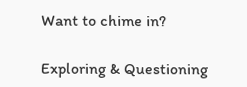Want to chime in?

Exploring & Questioning